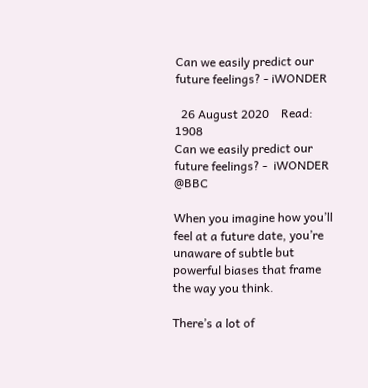Can we easily predict our future feelings? - iWONDER

  26 August 2020    Read: 1908
Can we easily predict our future feelings? -  iWONDER @BBC

When you imagine how you’ll feel at a future date, you’re unaware of subtle but powerful biases that frame the way you think.

There’s a lot of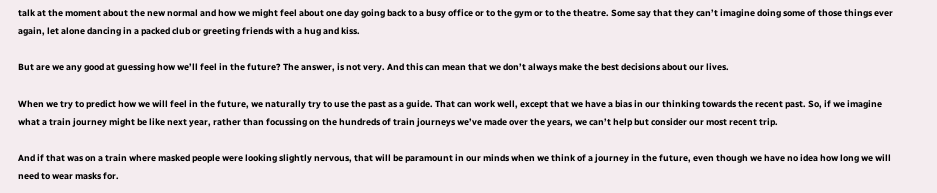talk at the moment about the new normal and how we might feel about one day going back to a busy office or to the gym or to the theatre. Some say that they can’t imagine doing some of those things ever again, let alone dancing in a packed club or greeting friends with a hug and kiss.

But are we any good at guessing how we’ll feel in the future? The answer, is not very. And this can mean that we don’t always make the best decisions about our lives.

When we try to predict how we will feel in the future, we naturally try to use the past as a guide. That can work well, except that we have a bias in our thinking towards the recent past. So, if we imagine what a train journey might be like next year, rather than focussing on the hundreds of train journeys we’ve made over the years, we can’t help but consider our most recent trip.

And if that was on a train where masked people were looking slightly nervous, that will be paramount in our minds when we think of a journey in the future, even though we have no idea how long we will need to wear masks for.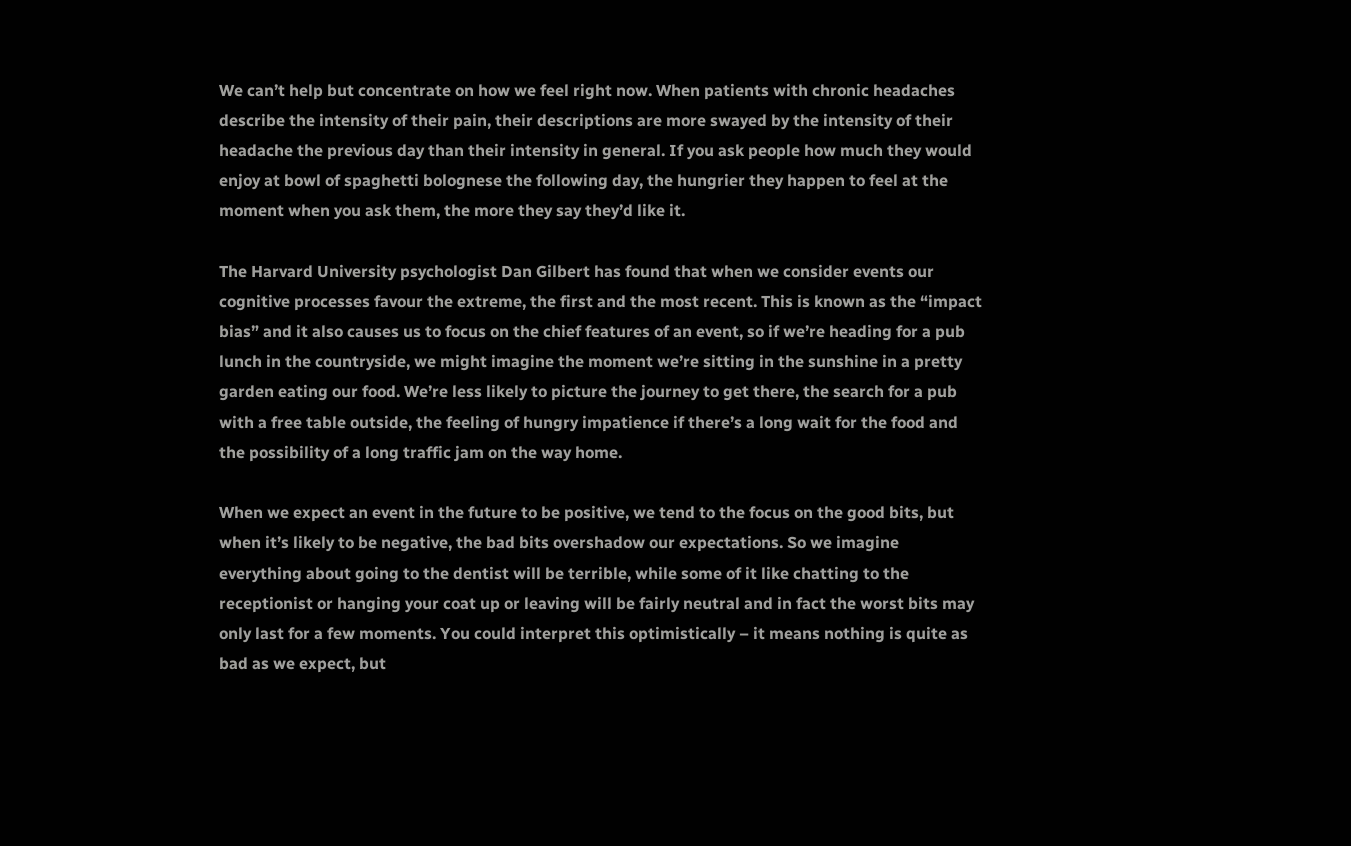We can’t help but concentrate on how we feel right now. When patients with chronic headaches describe the intensity of their pain, their descriptions are more swayed by the intensity of their headache the previous day than their intensity in general. If you ask people how much they would enjoy at bowl of spaghetti bolognese the following day, the hungrier they happen to feel at the moment when you ask them, the more they say they’d like it.

The Harvard University psychologist Dan Gilbert has found that when we consider events our cognitive processes favour the extreme, the first and the most recent. This is known as the “impact bias” and it also causes us to focus on the chief features of an event, so if we’re heading for a pub lunch in the countryside, we might imagine the moment we’re sitting in the sunshine in a pretty garden eating our food. We’re less likely to picture the journey to get there, the search for a pub with a free table outside, the feeling of hungry impatience if there’s a long wait for the food and the possibility of a long traffic jam on the way home.

When we expect an event in the future to be positive, we tend to the focus on the good bits, but when it’s likely to be negative, the bad bits overshadow our expectations. So we imagine everything about going to the dentist will be terrible, while some of it like chatting to the receptionist or hanging your coat up or leaving will be fairly neutral and in fact the worst bits may only last for a few moments. You could interpret this optimistically – it means nothing is quite as bad as we expect, but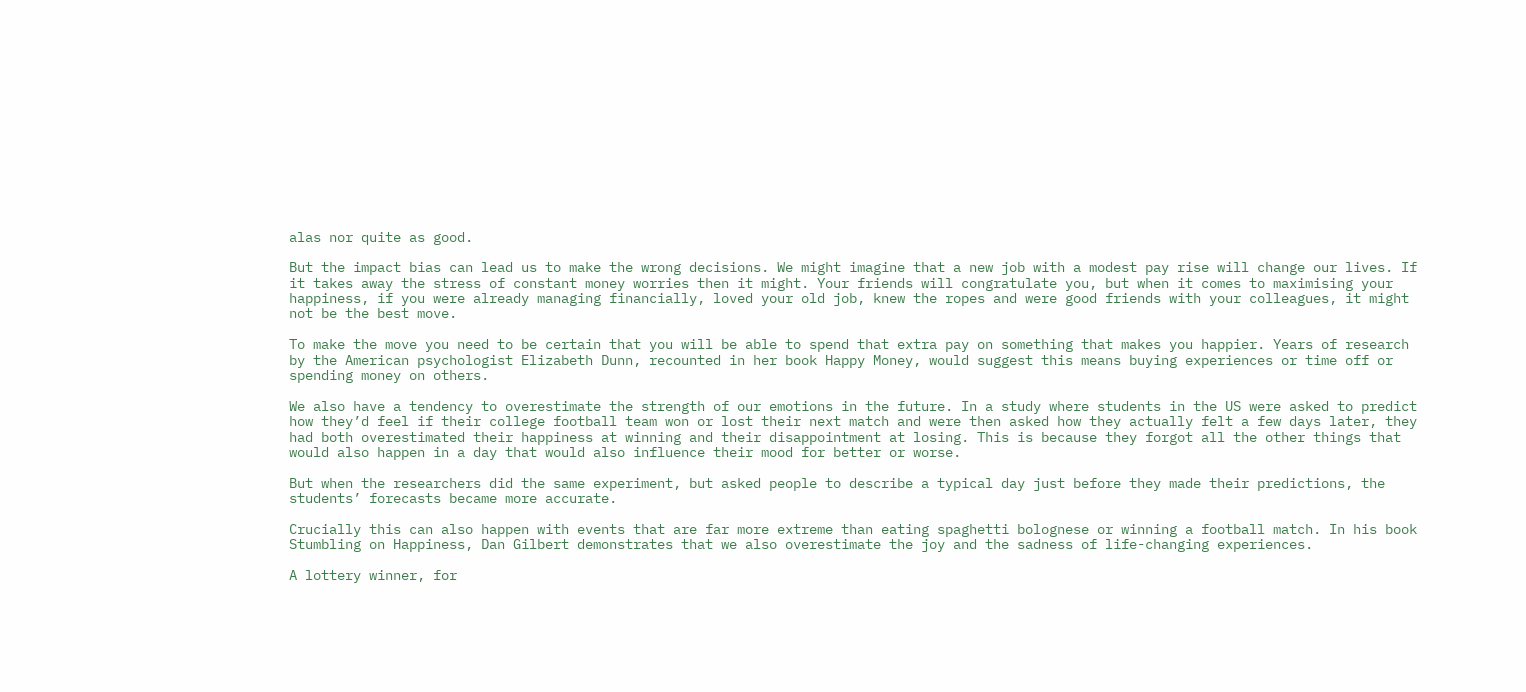alas nor quite as good.

But the impact bias can lead us to make the wrong decisions. We might imagine that a new job with a modest pay rise will change our lives. If it takes away the stress of constant money worries then it might. Your friends will congratulate you, but when it comes to maximising your happiness, if you were already managing financially, loved your old job, knew the ropes and were good friends with your colleagues, it might not be the best move.

To make the move you need to be certain that you will be able to spend that extra pay on something that makes you happier. Years of research by the American psychologist Elizabeth Dunn, recounted in her book Happy Money, would suggest this means buying experiences or time off or spending money on others.

We also have a tendency to overestimate the strength of our emotions in the future. In a study where students in the US were asked to predict how they’d feel if their college football team won or lost their next match and were then asked how they actually felt a few days later, they had both overestimated their happiness at winning and their disappointment at losing. This is because they forgot all the other things that would also happen in a day that would also influence their mood for better or worse.

But when the researchers did the same experiment, but asked people to describe a typical day just before they made their predictions, the students’ forecasts became more accurate.

Crucially this can also happen with events that are far more extreme than eating spaghetti bolognese or winning a football match. In his book Stumbling on Happiness, Dan Gilbert demonstrates that we also overestimate the joy and the sadness of life-changing experiences.

A lottery winner, for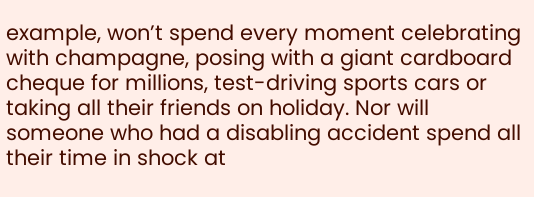example, won’t spend every moment celebrating with champagne, posing with a giant cardboard cheque for millions, test-driving sports cars or taking all their friends on holiday. Nor will someone who had a disabling accident spend all their time in shock at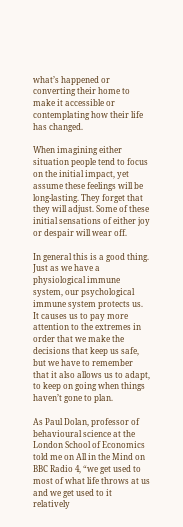what’s happened or converting their home to make it accessible or contemplating how their life has changed.

When imagining either situation people tend to focus on the initial impact, yet assume these feelings will be long-lasting. They forget that they will adjust. Some of these initial sensations of either joy or despair will wear off.

In general this is a good thing. Just as we have a physiological immune system, our psychological immune system protects us. It causes us to pay more attention to the extremes in order that we make the decisions that keep us safe, but we have to remember that it also allows us to adapt, to keep on going when things haven’t gone to plan.

As Paul Dolan, professor of behavioural science at the London School of Economics told me on All in the Mind on BBC Radio 4, “we get used to most of what life throws at us and we get used to it relatively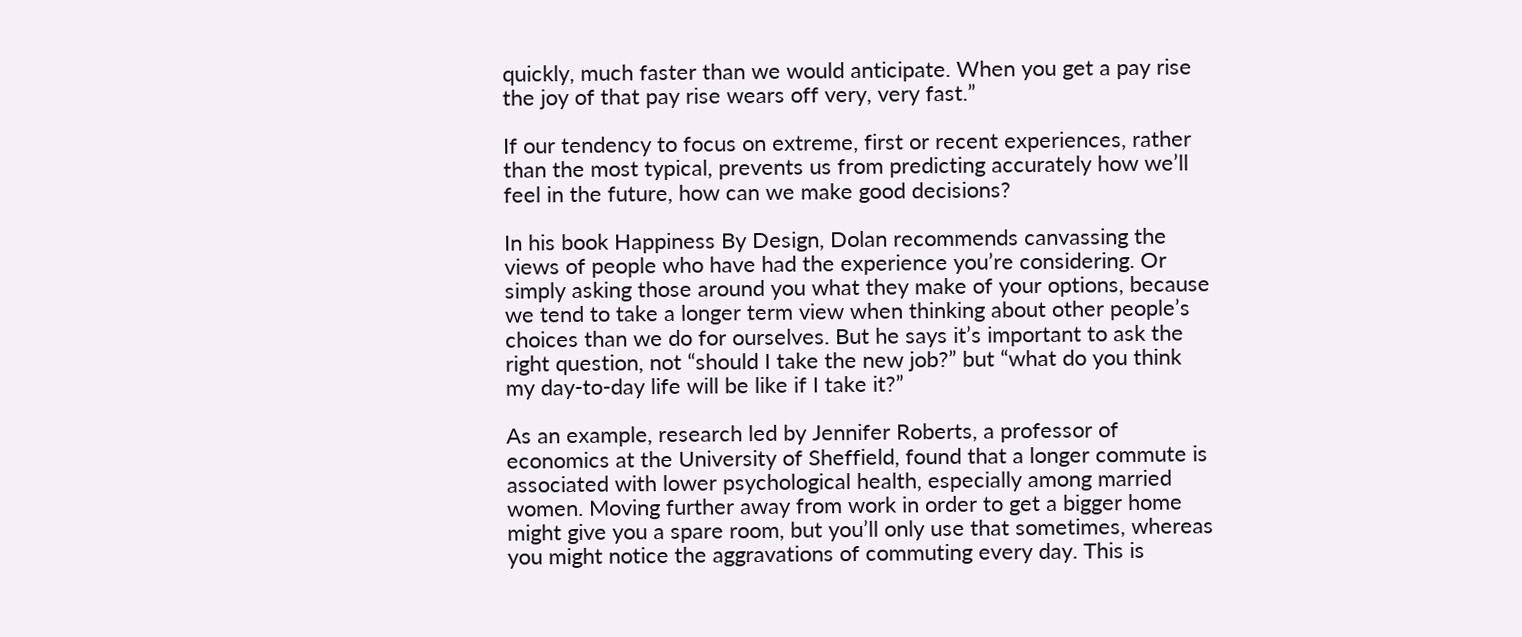quickly, much faster than we would anticipate. When you get a pay rise the joy of that pay rise wears off very, very fast.”

If our tendency to focus on extreme, first or recent experiences, rather than the most typical, prevents us from predicting accurately how we’ll feel in the future, how can we make good decisions?

In his book Happiness By Design, Dolan recommends canvassing the views of people who have had the experience you’re considering. Or simply asking those around you what they make of your options, because we tend to take a longer term view when thinking about other people’s choices than we do for ourselves. But he says it’s important to ask the right question, not “should I take the new job?” but “what do you think my day-to-day life will be like if I take it?”

As an example, research led by Jennifer Roberts, a professor of economics at the University of Sheffield, found that a longer commute is associated with lower psychological health, especially among married women. Moving further away from work in order to get a bigger home might give you a spare room, but you’ll only use that sometimes, whereas you might notice the aggravations of commuting every day. This is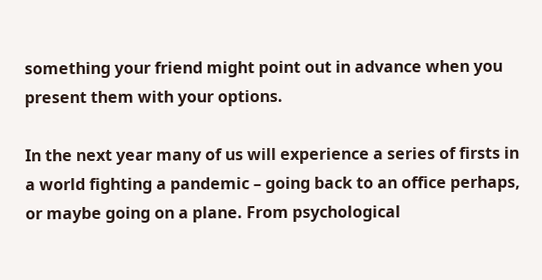something your friend might point out in advance when you present them with your options.

In the next year many of us will experience a series of firsts in a world fighting a pandemic – going back to an office perhaps, or maybe going on a plane. From psychological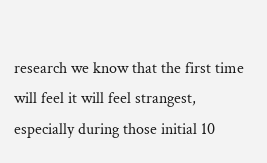research we know that the first time will feel it will feel strangest, especially during those initial 10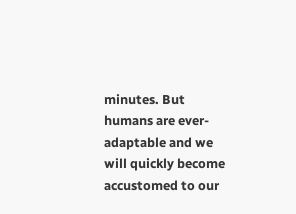minutes. But humans are ever-adaptable and we will quickly become accustomed to our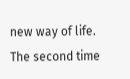new way of life. The second time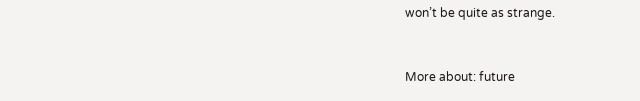won’t be quite as strange.



More about: future